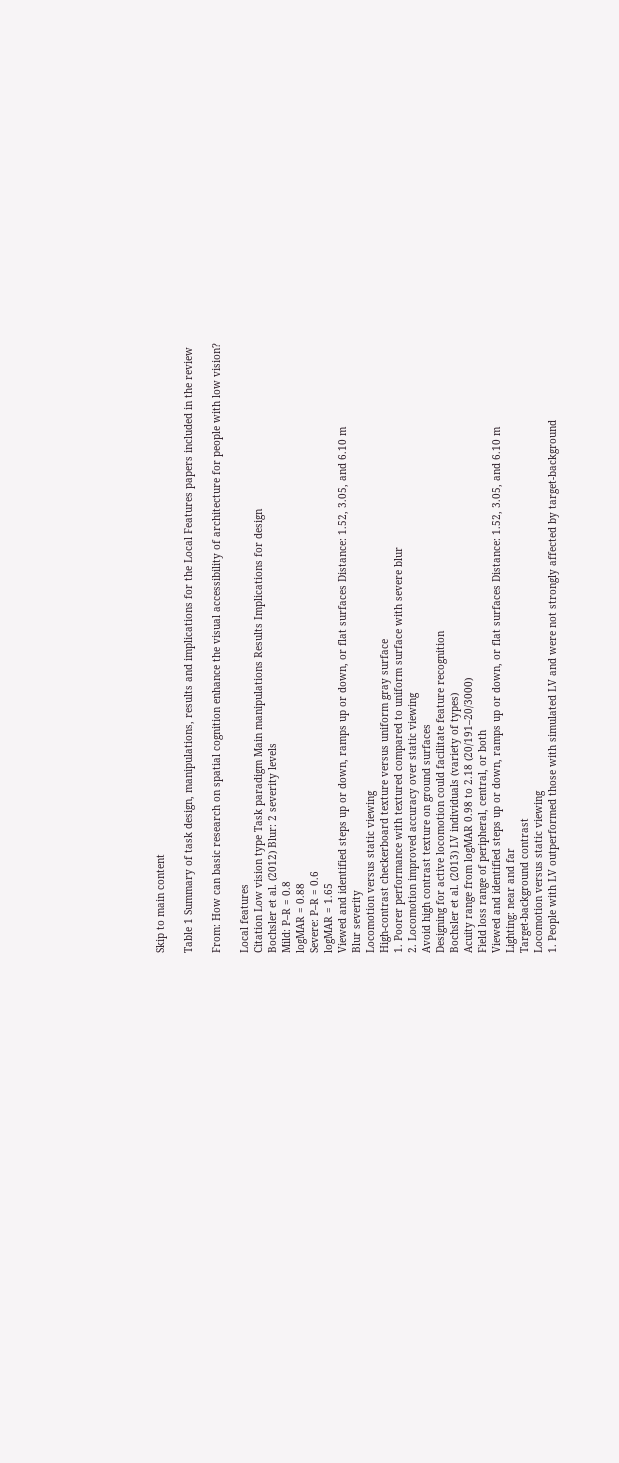Skip to main content

Table 1 Summary of task design, manipulations, results and implications for the Local Features papers included in the review

From: How can basic research on spatial cognition enhance the visual accessibility of architecture for people with low vision?

Local features
Citation Low vision type Task paradigm Main manipulations Results Implications for design
Bochsler et al. (2012) Blur: 2 severity levels
Mild: P–R = 0.8
logMAR = 0.88
Severe: P–R = 0.6
logMAR = 1.65
Viewed and identified steps up or down, ramps up or down, or flat surfaces Distance: 1.52, 3.05, and 6.10 m
Blur severity
Locomotion versus static viewing
High-contrast checkerboard texture versus uniform gray surface
1. Poorer performance with textured compared to uniform surface with severe blur
2. Locomotion improved accuracy over static viewing
Avoid high contrast texture on ground surfaces
Designing for active locomotion could facilitate feature recognition
Bochsler et al. (2013) LV individuals (variety of types)
Acuity range from logMAR 0.98 to 2.18 (20/191–20/3000)
Field loss range of peripheral, central, or both
Viewed and identified steps up or down, ramps up or down, or flat surfaces Distance: 1.52, 3.05, and 6.10 m
Lighting: near and far
Target-background contrast
Locomotion versus static viewing
1. People with LV outperformed those with simulated LV and were not strongly affected by target-background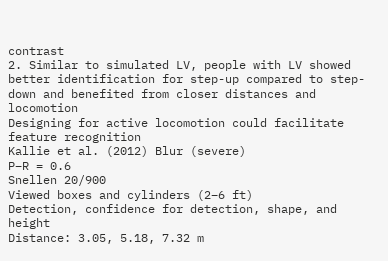contrast
2. Similar to simulated LV, people with LV showed better identification for step-up compared to step-down and benefited from closer distances and locomotion
Designing for active locomotion could facilitate feature recognition
Kallie et al. (2012) Blur (severe)
P–R = 0.6
Snellen 20/900
Viewed boxes and cylinders (2–6 ft)
Detection, confidence for detection, shape, and height
Distance: 3.05, 5.18, 7.32 m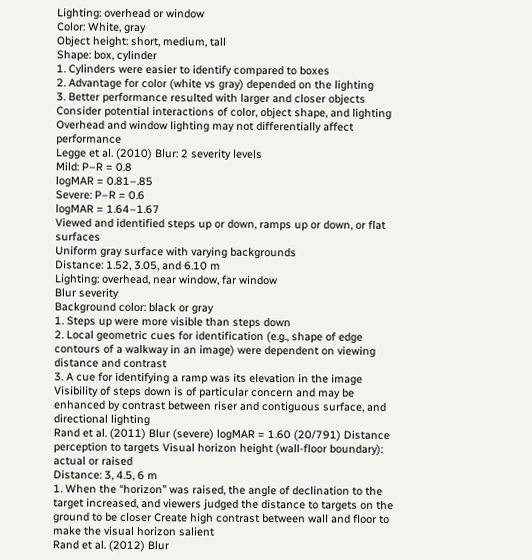Lighting: overhead or window
Color: White, gray
Object height: short, medium, tall
Shape: box, cylinder
1. Cylinders were easier to identify compared to boxes
2. Advantage for color (white vs gray) depended on the lighting
3. Better performance resulted with larger and closer objects
Consider potential interactions of color, object shape, and lighting
Overhead and window lighting may not differentially affect performance
Legge et al. (2010) Blur: 2 severity levels
Mild: P–R = 0.8
logMAR = 0.81–.85
Severe: P–R = 0.6
logMAR = 1.64–1.67
Viewed and identified steps up or down, ramps up or down, or flat surfaces
Uniform gray surface with varying backgrounds
Distance: 1.52, 3.05, and 6.10 m
Lighting: overhead, near window, far window
Blur severity
Background color: black or gray
1. Steps up were more visible than steps down
2. Local geometric cues for identification (e.g., shape of edge contours of a walkway in an image) were dependent on viewing distance and contrast
3. A cue for identifying a ramp was its elevation in the image
Visibility of steps down is of particular concern and may be enhanced by contrast between riser and contiguous surface, and directional lighting
Rand et al. (2011) Blur (severe) logMAR = 1.60 (20/791) Distance perception to targets Visual horizon height (wall-floor boundary): actual or raised
Distance: 3, 4.5, 6 m
1. When the “horizon” was raised, the angle of declination to the target increased, and viewers judged the distance to targets on the ground to be closer Create high contrast between wall and floor to make the visual horizon salient
Rand et al. (2012) Blur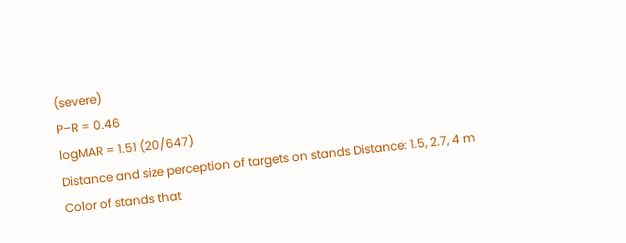(severe)
P–R = 0.46
logMAR = 1.51 (20/647)
Distance and size perception of targets on stands Distance: 1.5, 2.7, 4 m
Color of stands that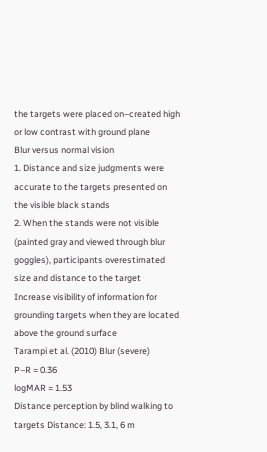the targets were placed on–created high or low contrast with ground plane
Blur versus normal vision
1. Distance and size judgments were accurate to the targets presented on the visible black stands
2. When the stands were not visible (painted gray and viewed through blur goggles), participants overestimated size and distance to the target
Increase visibility of information for grounding targets when they are located above the ground surface
Tarampi et al. (2010) Blur (severe)
P–R = 0.36
logMAR = 1.53
Distance perception by blind walking to targets Distance: 1.5, 3.1, 6 m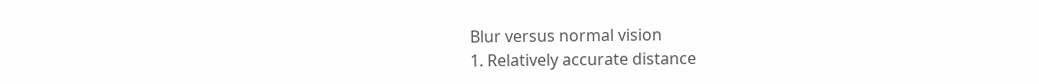Blur versus normal vision
1. Relatively accurate distance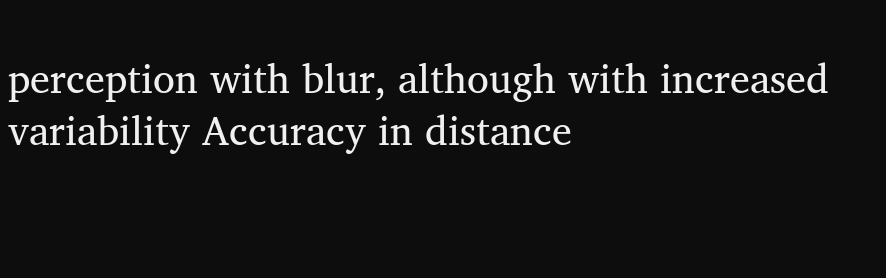perception with blur, although with increased variability Accuracy in distance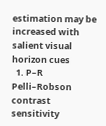estimation may be increased with salient visual horizon cues
  1. P–R Pelli–Robson contrast sensitivity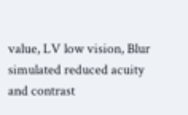value, LV low vision, Blur simulated reduced acuity and contrast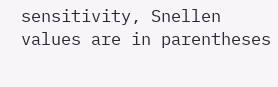sensitivity, Snellen values are in parentheses